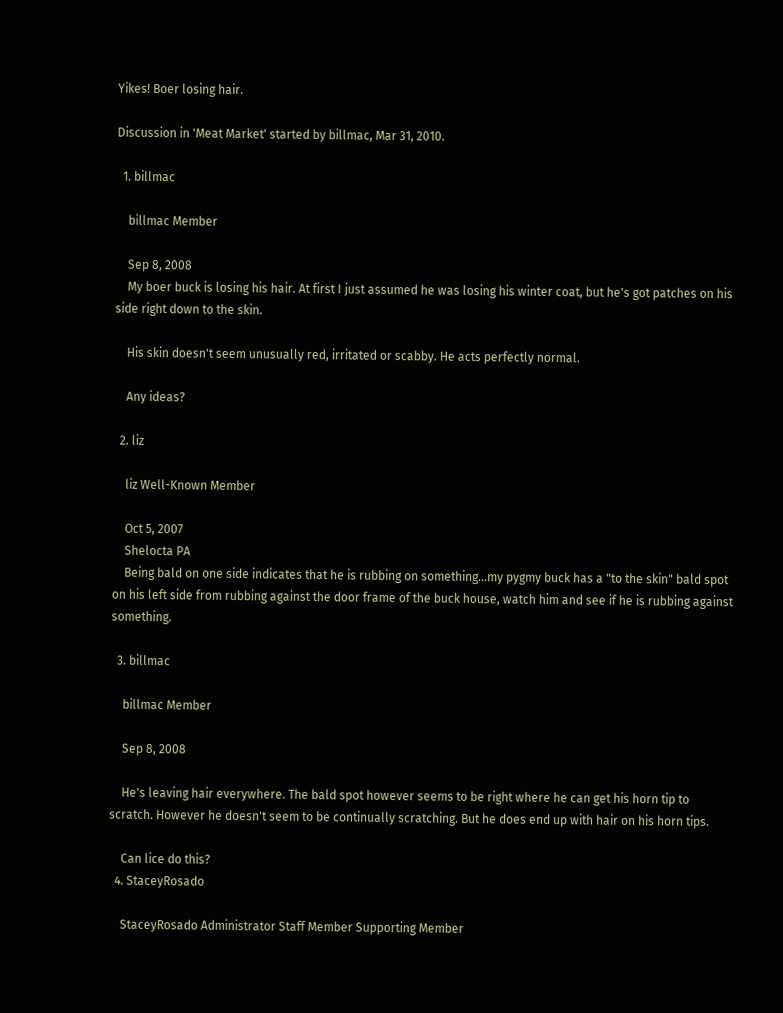Yikes! Boer losing hair.

Discussion in 'Meat Market' started by billmac, Mar 31, 2010.

  1. billmac

    billmac Member

    Sep 8, 2008
    My boer buck is losing his hair. At first I just assumed he was losing his winter coat, but he's got patches on his side right down to the skin.

    His skin doesn't seem unusually red, irritated or scabby. He acts perfectly normal.

    Any ideas?

  2. liz

    liz Well-Known Member

    Oct 5, 2007
    Shelocta PA
    Being bald on one side indicates that he is rubbing on something...my pygmy buck has a "to the skin" bald spot on his left side from rubbing against the door frame of the buck house, watch him and see if he is rubbing against something.

  3. billmac

    billmac Member

    Sep 8, 2008

    He's leaving hair everywhere. The bald spot however seems to be right where he can get his horn tip to scratch. However he doesn't seem to be continually scratching. But he does end up with hair on his horn tips.

    Can lice do this?
  4. StaceyRosado

    StaceyRosado Administrator Staff Member Supporting Member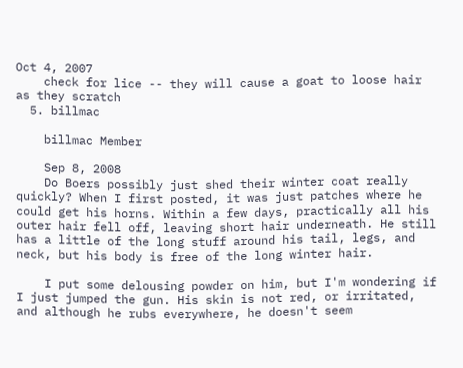Oct 4, 2007
    check for lice -- they will cause a goat to loose hair as they scratch
  5. billmac

    billmac Member

    Sep 8, 2008
    Do Boers possibly just shed their winter coat really quickly? When I first posted, it was just patches where he could get his horns. Within a few days, practically all his outer hair fell off, leaving short hair underneath. He still has a little of the long stuff around his tail, legs, and neck, but his body is free of the long winter hair.

    I put some delousing powder on him, but I'm wondering if I just jumped the gun. His skin is not red, or irritated, and although he rubs everywhere, he doesn't seem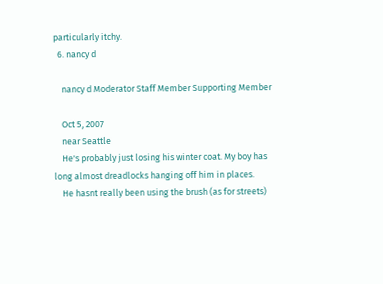particularly itchy.
  6. nancy d

    nancy d Moderator Staff Member Supporting Member

    Oct 5, 2007
    near Seattle
    He's probably just losing his winter coat. My boy has long almost dreadlocks hanging off him in places.
    He hasnt really been using the brush (as for streets)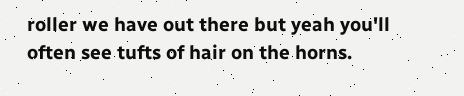roller we have out there but yeah you'll often see tufts of hair on the horns.